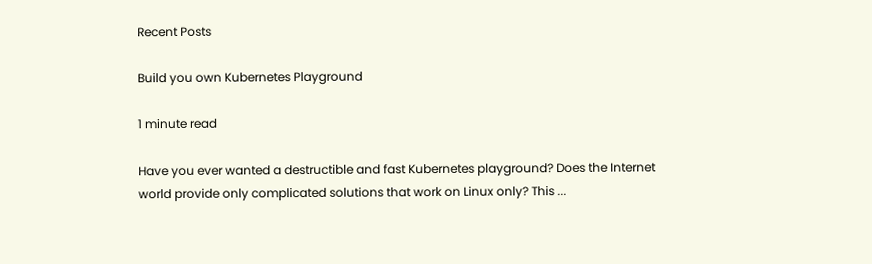Recent Posts

Build you own Kubernetes Playground

1 minute read

Have you ever wanted a destructible and fast Kubernetes playground? Does the Internet world provide only complicated solutions that work on Linux only? This ...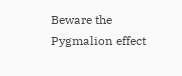Beware the Pygmalion effect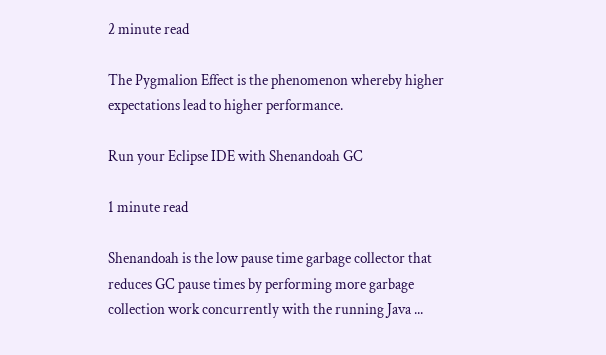2 minute read

The Pygmalion Effect is the phenomenon whereby higher expectations lead to higher performance.

Run your Eclipse IDE with Shenandoah GC

1 minute read

Shenandoah is the low pause time garbage collector that reduces GC pause times by performing more garbage collection work concurrently with the running Java ...